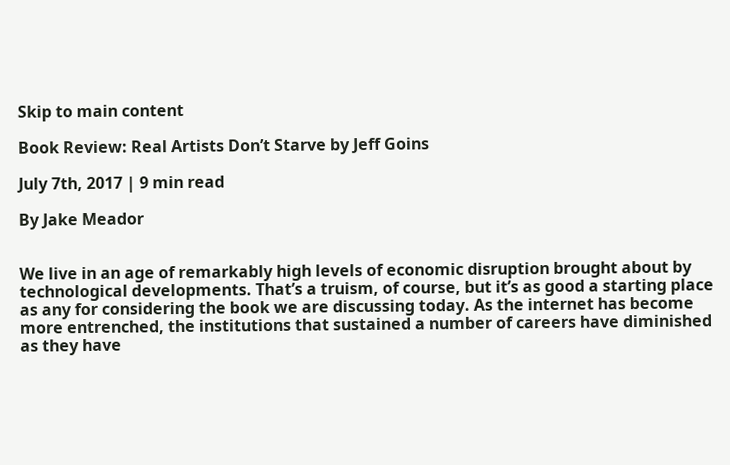Skip to main content

Book Review: Real Artists Don’t Starve by Jeff Goins

July 7th, 2017 | 9 min read

By Jake Meador


We live in an age of remarkably high levels of economic disruption brought about by technological developments. That’s a truism, of course, but it’s as good a starting place as any for considering the book we are discussing today. As the internet has become more entrenched, the institutions that sustained a number of careers have diminished as they have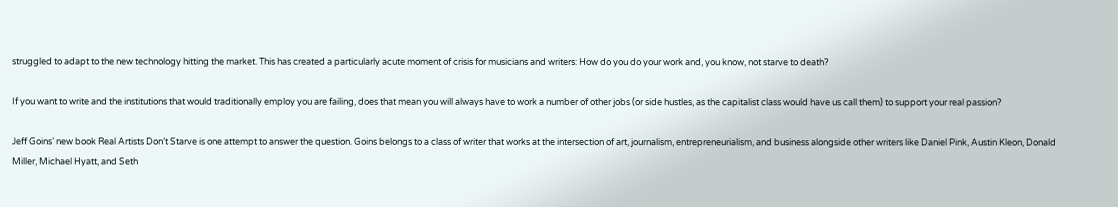struggled to adapt to the new technology hitting the market. This has created a particularly acute moment of crisis for musicians and writers: How do you do your work and, you know, not starve to death?

If you want to write and the institutions that would traditionally employ you are failing, does that mean you will always have to work a number of other jobs (or side hustles, as the capitalist class would have us call them) to support your real passion?

Jeff Goins’ new book Real Artists Don’t Starve is one attempt to answer the question. Goins belongs to a class of writer that works at the intersection of art, journalism, entrepreneurialism, and business alongside other writers like Daniel Pink, Austin Kleon, Donald Miller, Michael Hyatt, and Seth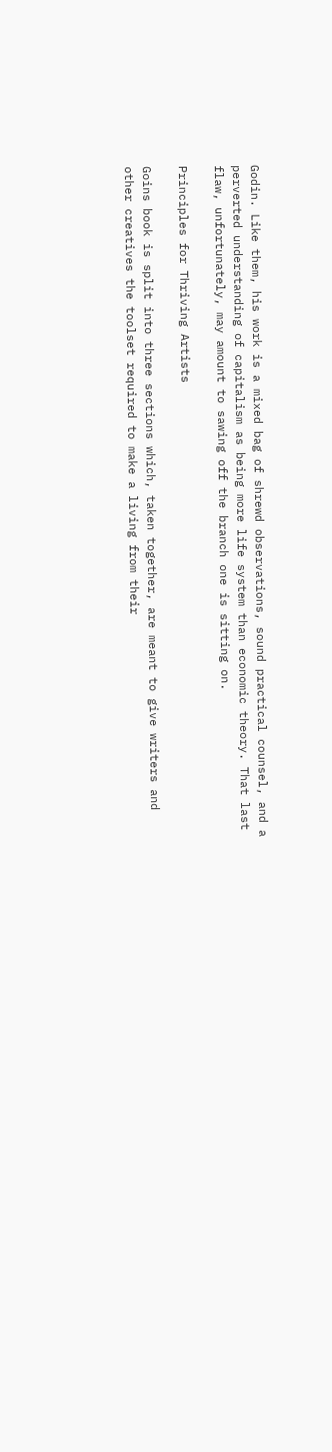Godin. Like them, his work is a mixed bag of shrewd observations, sound practical counsel, and a perverted understanding of capitalism as being more life system than economic theory. That last flaw, unfortunately, may amount to sawing off the branch one is sitting on.

Principles for Thriving Artists

Goins book is split into three sections which, taken together, are meant to give writers and other creatives the toolset required to make a living from their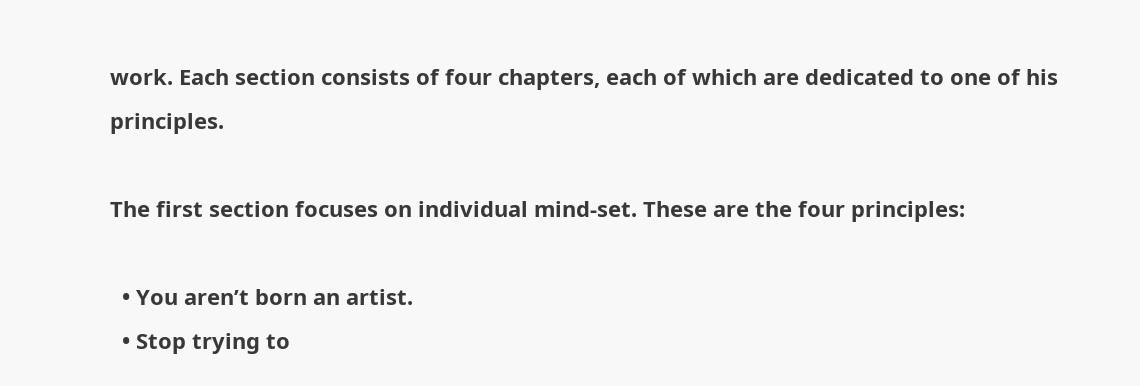work. Each section consists of four chapters, each of which are dedicated to one of his principles.

The first section focuses on individual mind-set. These are the four principles:

  • You aren’t born an artist.
  • Stop trying to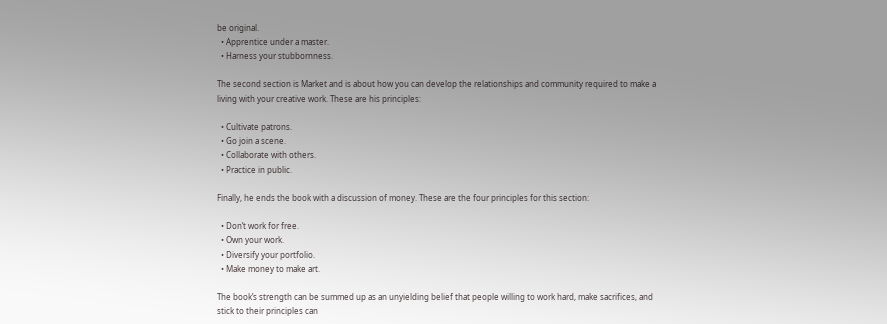be original.
  • Apprentice under a master.
  • Harness your stubbornness.

The second section is Market and is about how you can develop the relationships and community required to make a living with your creative work. These are his principles:

  • Cultivate patrons.
  • Go join a scene.
  • Collaborate with others.
  • Practice in public.

Finally, he ends the book with a discussion of money. These are the four principles for this section:

  • Don’t work for free.
  • Own your work.
  • Diversify your portfolio.
  • Make money to make art.

The book’s strength can be summed up as an unyielding belief that people willing to work hard, make sacrifices, and stick to their principles can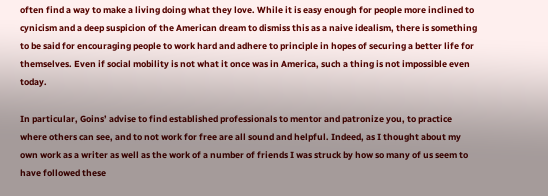often find a way to make a living doing what they love. While it is easy enough for people more inclined to cynicism and a deep suspicion of the American dream to dismiss this as a naive idealism, there is something to be said for encouraging people to work hard and adhere to principle in hopes of securing a better life for themselves. Even if social mobility is not what it once was in America, such a thing is not impossible even today.

In particular, Goins’ advise to find established professionals to mentor and patronize you, to practice where others can see, and to not work for free are all sound and helpful. Indeed, as I thought about my own work as a writer as well as the work of a number of friends I was struck by how so many of us seem to have followed these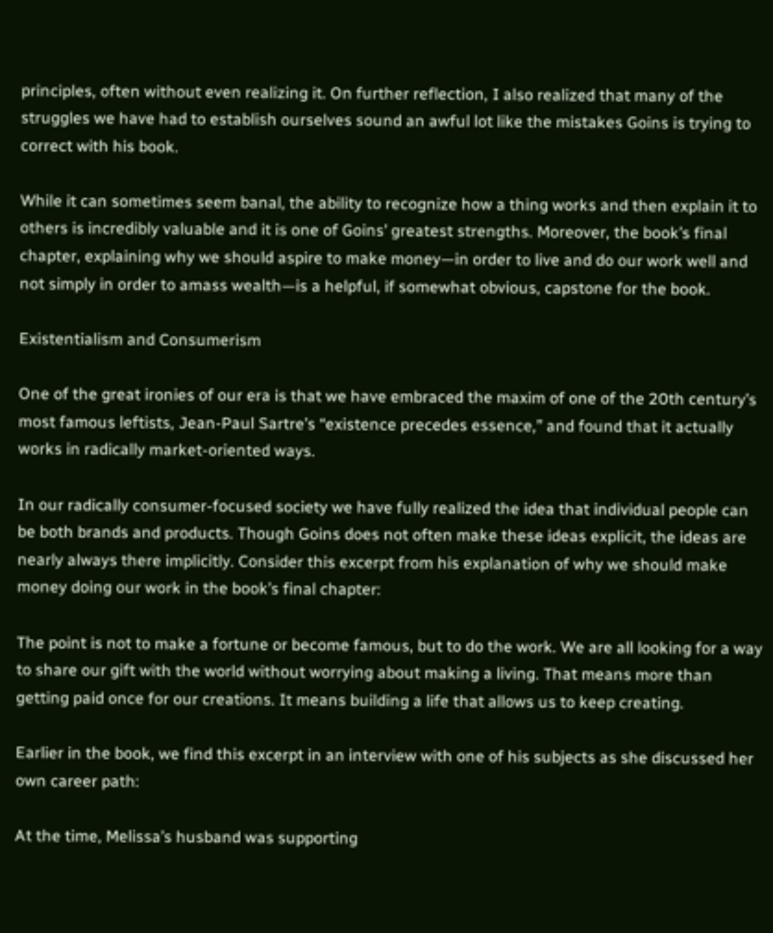principles, often without even realizing it. On further reflection, I also realized that many of the struggles we have had to establish ourselves sound an awful lot like the mistakes Goins is trying to correct with his book.

While it can sometimes seem banal, the ability to recognize how a thing works and then explain it to others is incredibly valuable and it is one of Goins’ greatest strengths. Moreover, the book’s final chapter, explaining why we should aspire to make money—in order to live and do our work well and not simply in order to amass wealth—is a helpful, if somewhat obvious, capstone for the book.

Existentialism and Consumerism

One of the great ironies of our era is that we have embraced the maxim of one of the 20th century’s most famous leftists, Jean-Paul Sartre’s “existence precedes essence,” and found that it actually works in radically market-oriented ways.

In our radically consumer-focused society we have fully realized the idea that individual people can be both brands and products. Though Goins does not often make these ideas explicit, the ideas are nearly always there implicitly. Consider this excerpt from his explanation of why we should make money doing our work in the book’s final chapter:

The point is not to make a fortune or become famous, but to do the work. We are all looking for a way to share our gift with the world without worrying about making a living. That means more than getting paid once for our creations. It means building a life that allows us to keep creating.

Earlier in the book, we find this excerpt in an interview with one of his subjects as she discussed her own career path:

At the time, Melissa’s husband was supporting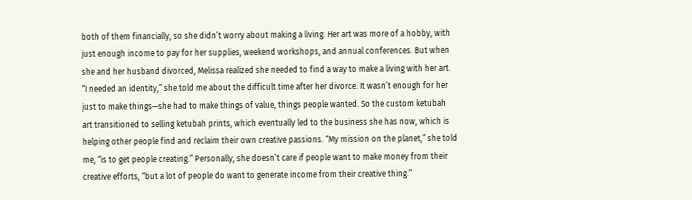both of them financially, so she didn’t worry about making a living. Her art was more of a hobby, with just enough income to pay for her supplies, weekend workshops, and annual conferences. But when she and her husband divorced, Melissa realized she needed to find a way to make a living with her art. “I needed an identity,” she told me about the difficult time after her divorce. It wasn’t enough for her just to make things—she had to make things of value, things people wanted. So the custom ketubah art transitioned to selling ketubah prints, which eventually led to the business she has now, which is helping other people find and reclaim their own creative passions. “My mission on the planet,” she told me, “is to get people creating.” Personally, she doesn’t care if people want to make money from their creative efforts, “but a lot of people do want to generate income from their creative thing.”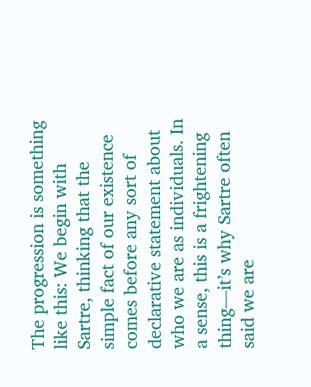The progression is something like this: We begin with Sartre, thinking that the simple fact of our existence comes before any sort of declarative statement about who we are as individuals. In a sense, this is a frightening thing—it’s why Sartre often said we are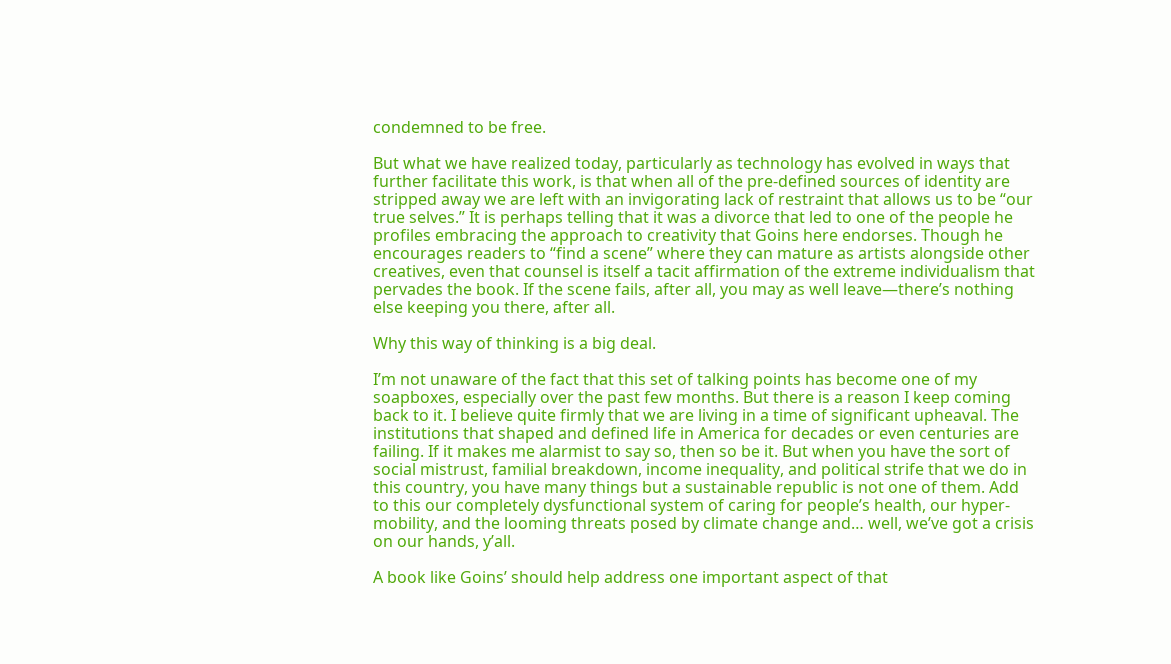condemned to be free.

But what we have realized today, particularly as technology has evolved in ways that further facilitate this work, is that when all of the pre-defined sources of identity are stripped away we are left with an invigorating lack of restraint that allows us to be “our true selves.” It is perhaps telling that it was a divorce that led to one of the people he profiles embracing the approach to creativity that Goins here endorses. Though he encourages readers to “find a scene” where they can mature as artists alongside other creatives, even that counsel is itself a tacit affirmation of the extreme individualism that pervades the book. If the scene fails, after all, you may as well leave—there’s nothing else keeping you there, after all.

Why this way of thinking is a big deal.

I’m not unaware of the fact that this set of talking points has become one of my soapboxes, especially over the past few months. But there is a reason I keep coming back to it. I believe quite firmly that we are living in a time of significant upheaval. The institutions that shaped and defined life in America for decades or even centuries are failing. If it makes me alarmist to say so, then so be it. But when you have the sort of social mistrust, familial breakdown, income inequality, and political strife that we do in this country, you have many things but a sustainable republic is not one of them. Add to this our completely dysfunctional system of caring for people’s health, our hyper-mobility, and the looming threats posed by climate change and… well, we’ve got a crisis on our hands, y’all.

A book like Goins’ should help address one important aspect of that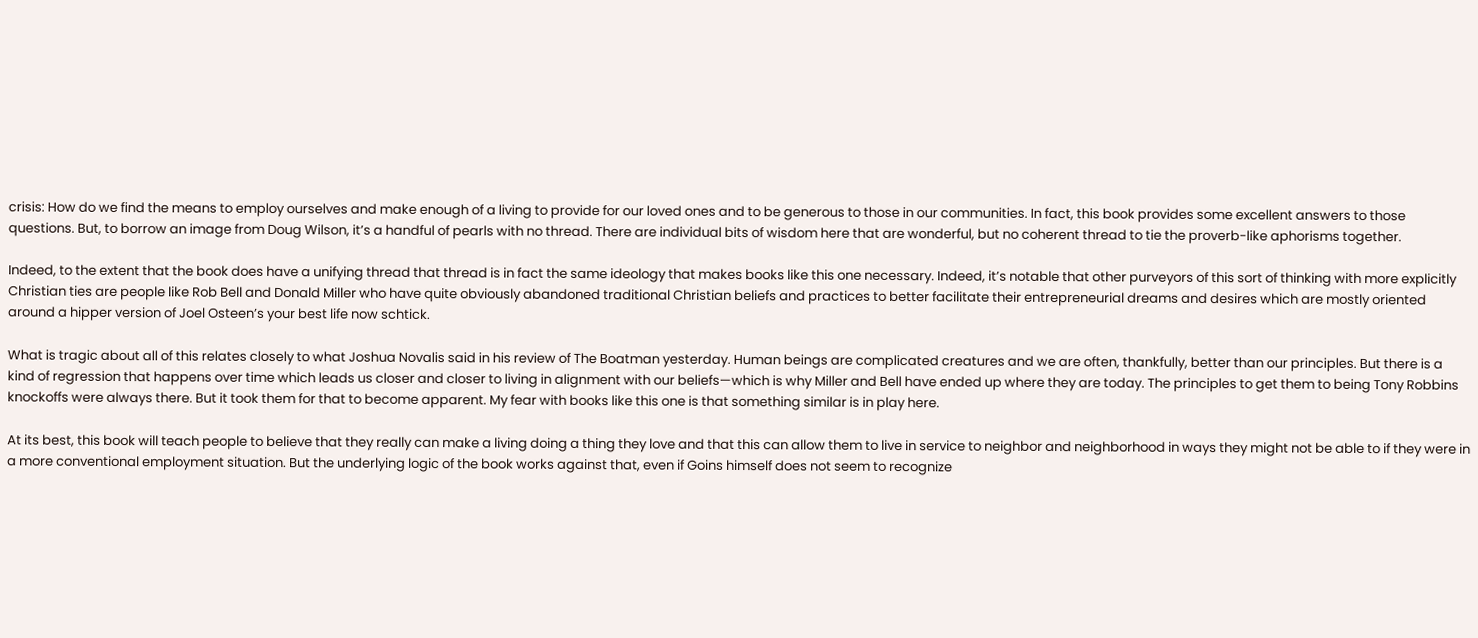crisis: How do we find the means to employ ourselves and make enough of a living to provide for our loved ones and to be generous to those in our communities. In fact, this book provides some excellent answers to those questions. But, to borrow an image from Doug Wilson, it’s a handful of pearls with no thread. There are individual bits of wisdom here that are wonderful, but no coherent thread to tie the proverb-like aphorisms together.

Indeed, to the extent that the book does have a unifying thread that thread is in fact the same ideology that makes books like this one necessary. Indeed, it’s notable that other purveyors of this sort of thinking with more explicitly Christian ties are people like Rob Bell and Donald Miller who have quite obviously abandoned traditional Christian beliefs and practices to better facilitate their entrepreneurial dreams and desires which are mostly oriented around a hipper version of Joel Osteen’s your best life now schtick.

What is tragic about all of this relates closely to what Joshua Novalis said in his review of The Boatman yesterday. Human beings are complicated creatures and we are often, thankfully, better than our principles. But there is a kind of regression that happens over time which leads us closer and closer to living in alignment with our beliefs—which is why Miller and Bell have ended up where they are today. The principles to get them to being Tony Robbins knockoffs were always there. But it took them for that to become apparent. My fear with books like this one is that something similar is in play here.

At its best, this book will teach people to believe that they really can make a living doing a thing they love and that this can allow them to live in service to neighbor and neighborhood in ways they might not be able to if they were in a more conventional employment situation. But the underlying logic of the book works against that, even if Goins himself does not seem to recognize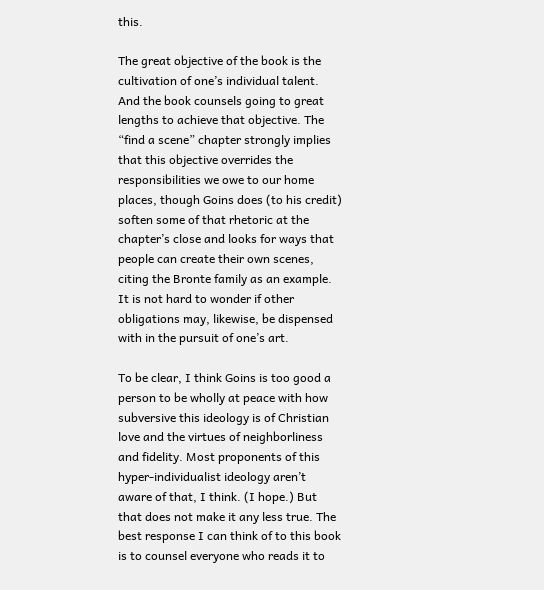this.

The great objective of the book is the cultivation of one’s individual talent. And the book counsels going to great lengths to achieve that objective. The “find a scene” chapter strongly implies that this objective overrides the responsibilities we owe to our home places, though Goins does (to his credit) soften some of that rhetoric at the chapter’s close and looks for ways that people can create their own scenes, citing the Bronte family as an example. It is not hard to wonder if other obligations may, likewise, be dispensed with in the pursuit of one’s art.

To be clear, I think Goins is too good a person to be wholly at peace with how subversive this ideology is of Christian love and the virtues of neighborliness and fidelity. Most proponents of this hyper-individualist ideology aren’t aware of that, I think. (I hope.) But that does not make it any less true. The best response I can think of to this book is to counsel everyone who reads it to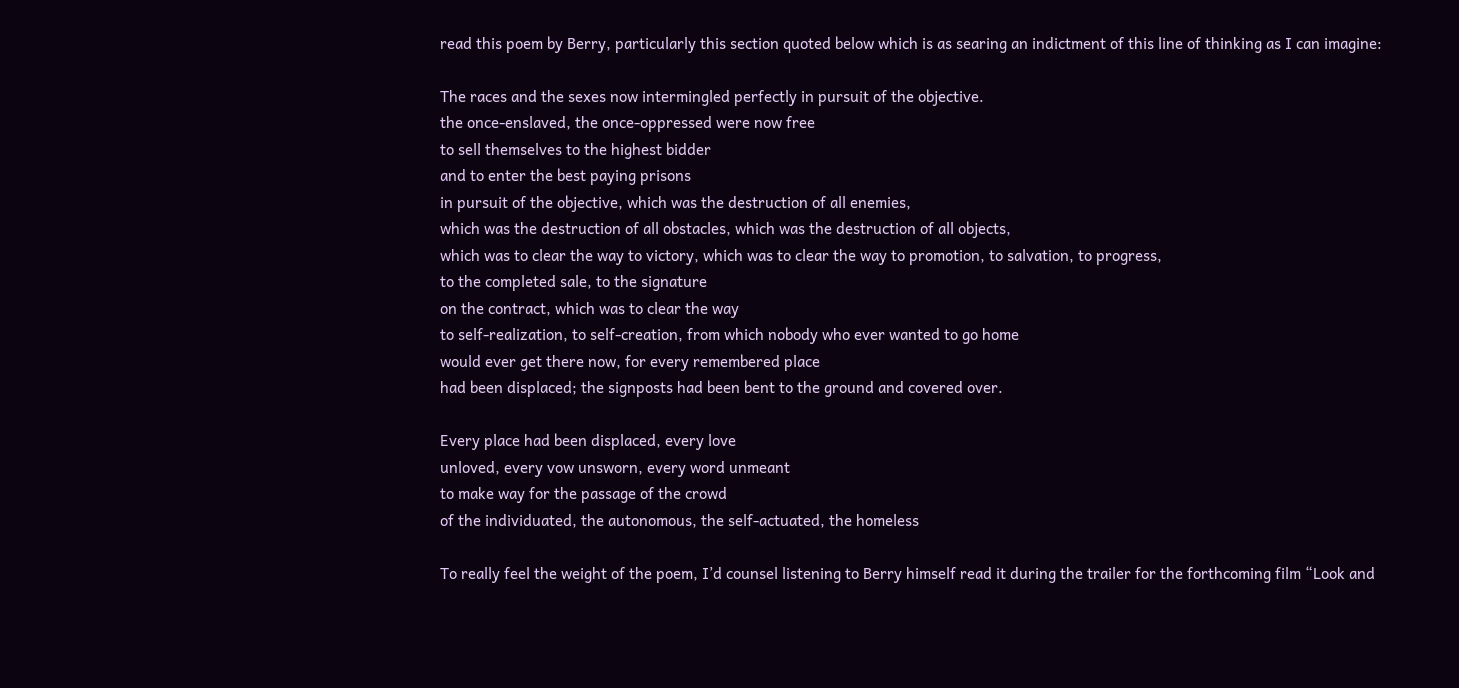read this poem by Berry, particularly this section quoted below which is as searing an indictment of this line of thinking as I can imagine:

The races and the sexes now intermingled perfectly in pursuit of the objective.
the once-enslaved, the once-oppressed were now free
to sell themselves to the highest bidder
and to enter the best paying prisons
in pursuit of the objective, which was the destruction of all enemies,
which was the destruction of all obstacles, which was the destruction of all objects,
which was to clear the way to victory, which was to clear the way to promotion, to salvation, to progress,
to the completed sale, to the signature
on the contract, which was to clear the way
to self-realization, to self-creation, from which nobody who ever wanted to go home
would ever get there now, for every remembered place
had been displaced; the signposts had been bent to the ground and covered over.

Every place had been displaced, every love
unloved, every vow unsworn, every word unmeant
to make way for the passage of the crowd
of the individuated, the autonomous, the self-actuated, the homeless

To really feel the weight of the poem, I’d counsel listening to Berry himself read it during the trailer for the forthcoming film “Look and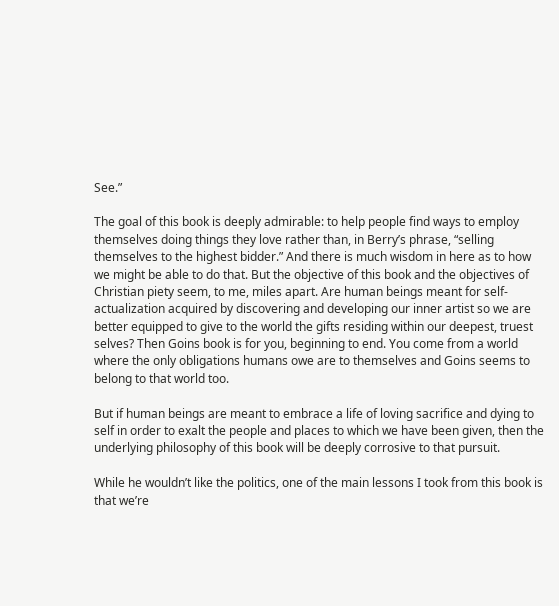See.”

The goal of this book is deeply admirable: to help people find ways to employ themselves doing things they love rather than, in Berry’s phrase, “selling themselves to the highest bidder.” And there is much wisdom in here as to how we might be able to do that. But the objective of this book and the objectives of Christian piety seem, to me, miles apart. Are human beings meant for self-actualization acquired by discovering and developing our inner artist so we are better equipped to give to the world the gifts residing within our deepest, truest selves? Then Goins book is for you, beginning to end. You come from a world where the only obligations humans owe are to themselves and Goins seems to belong to that world too.

But if human beings are meant to embrace a life of loving sacrifice and dying to self in order to exalt the people and places to which we have been given, then the underlying philosophy of this book will be deeply corrosive to that pursuit.

While he wouldn’t like the politics, one of the main lessons I took from this book is that we’re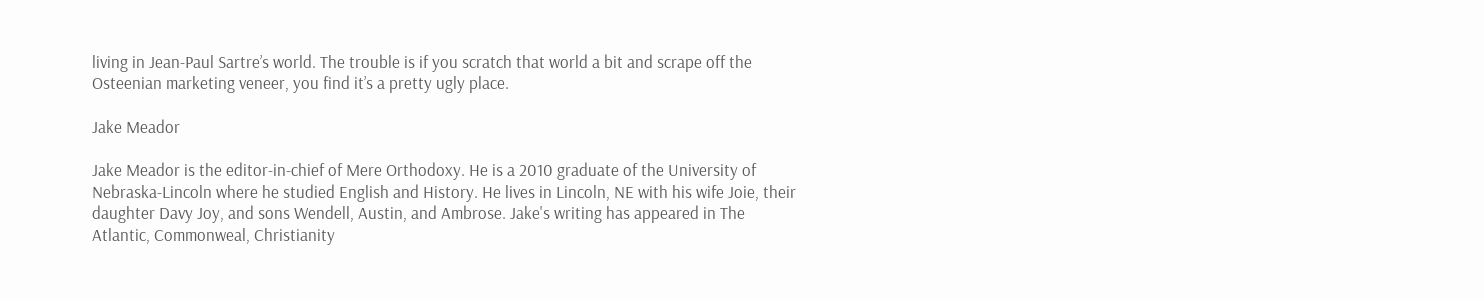living in Jean-Paul Sartre’s world. The trouble is if you scratch that world a bit and scrape off the Osteenian marketing veneer, you find it’s a pretty ugly place.

Jake Meador

Jake Meador is the editor-in-chief of Mere Orthodoxy. He is a 2010 graduate of the University of Nebraska-Lincoln where he studied English and History. He lives in Lincoln, NE with his wife Joie, their daughter Davy Joy, and sons Wendell, Austin, and Ambrose. Jake's writing has appeared in The Atlantic, Commonweal, Christianity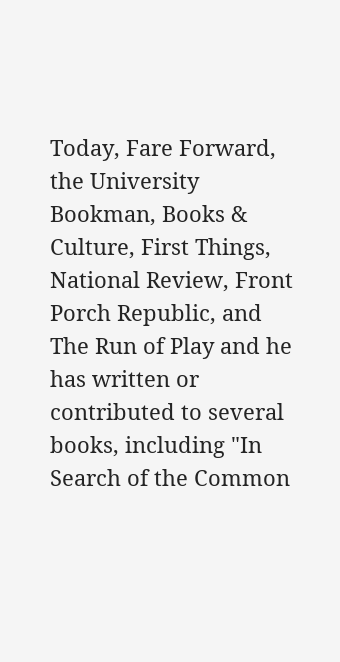Today, Fare Forward, the University Bookman, Books & Culture, First Things, National Review, Front Porch Republic, and The Run of Play and he has written or contributed to several books, including "In Search of the Common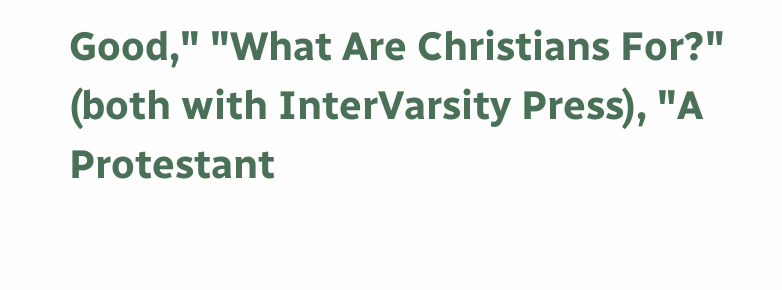Good," "What Are Christians For?" (both with InterVarsity Press), "A Protestant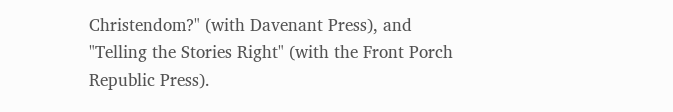Christendom?" (with Davenant Press), and "Telling the Stories Right" (with the Front Porch Republic Press).